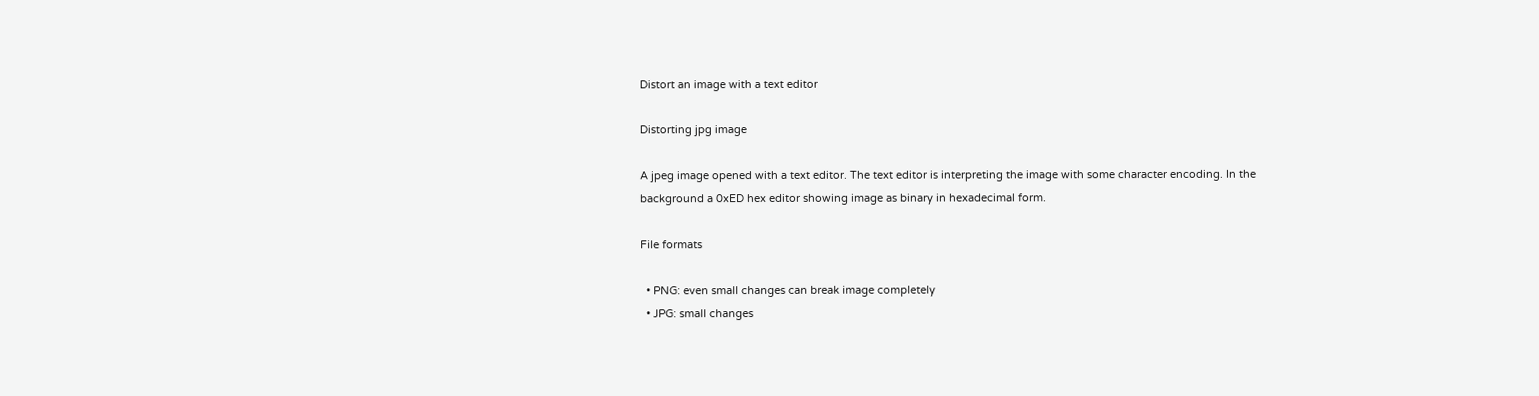Distort an image with a text editor

Distorting jpg image

A jpeg image opened with a text editor. The text editor is interpreting the image with some character encoding. In the background a 0xED hex editor showing image as binary in hexadecimal form.

File formats

  • PNG: even small changes can break image completely
  • JPG: small changes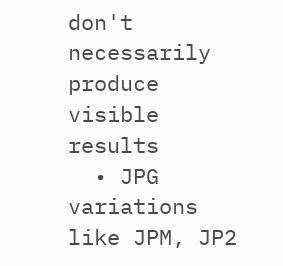don't necessarily produce visible results
  • JPG variations like JPM, JP2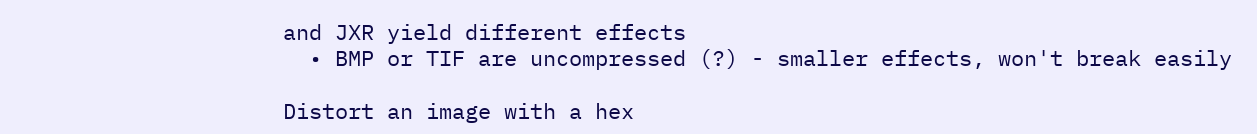and JXR yield different effects
  • BMP or TIF are uncompressed (?) - smaller effects, won't break easily

Distort an image with a hex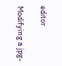editor

Modifying a jpg-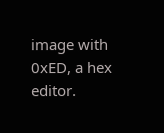image with 0xED, a hex editor.